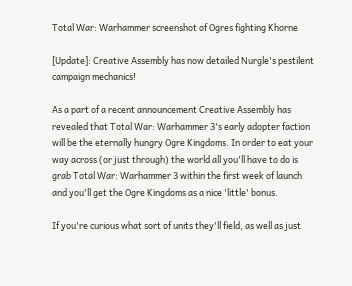Total War: Warhammer screenshot of Ogres fighting Khorne

[Update]: Creative Assembly has now detailed Nurgle's pestilent campaign mechanics!

As a part of a recent announcement Creative Assembly has revealed that Total War: Warhammer 3's early adopter faction will be the eternally hungry Ogre Kingdoms. In order to eat your way across (or just through) the world all you'll have to do is grab Total War: Warhammer 3 within the first week of launch and you'll get the Ogre Kingdoms as a nice 'little' bonus.

If you're curious what sort of units they'll field, as well as just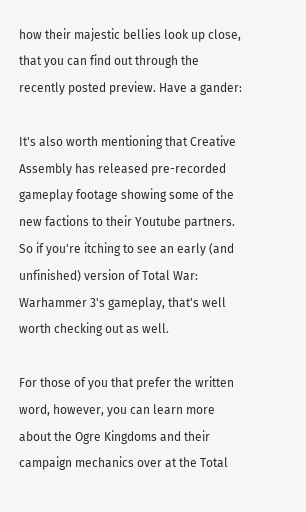how their majestic bellies look up close, that you can find out through the recently posted preview. Have a gander:

It's also worth mentioning that Creative Assembly has released pre-recorded gameplay footage showing some of the new factions to their Youtube partners. So if you're itching to see an early (and unfinished) version of Total War: Warhammer 3's gameplay, that's well worth checking out as well.

For those of you that prefer the written word, however, you can learn more about the Ogre Kingdoms and their campaign mechanics over at the Total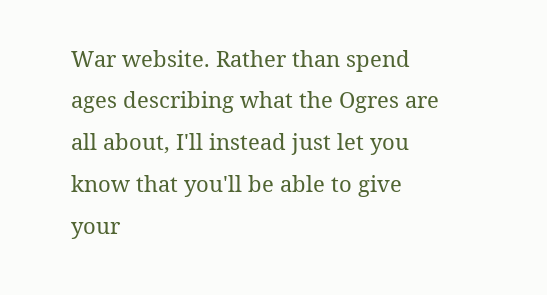War website. Rather than spend ages describing what the Ogres are all about, I'll instead just let you know that you'll be able to give your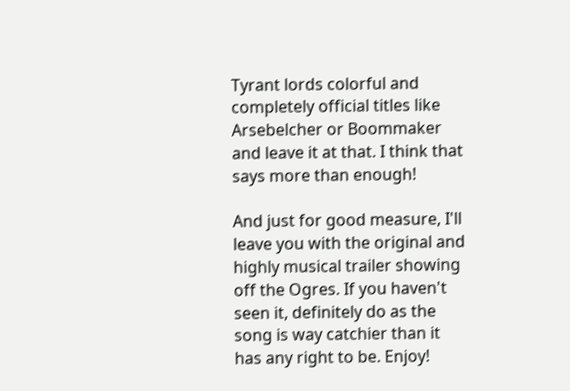Tyrant lords colorful and completely official titles like Arsebelcher or Boommaker and leave it at that. I think that says more than enough!

And just for good measure, I'll leave you with the original and highly musical trailer showing off the Ogres. If you haven't seen it, definitely do as the song is way catchier than it has any right to be. Enjoy!